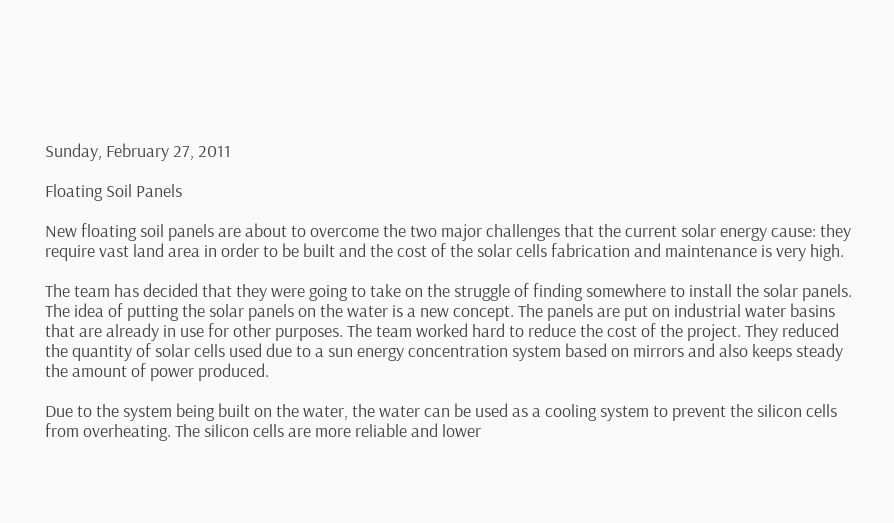Sunday, February 27, 2011

Floating Soil Panels

New floating soil panels are about to overcome the two major challenges that the current solar energy cause: they require vast land area in order to be built and the cost of the solar cells fabrication and maintenance is very high.

The team has decided that they were going to take on the struggle of finding somewhere to install the solar panels. The idea of putting the solar panels on the water is a new concept. The panels are put on industrial water basins that are already in use for other purposes. The team worked hard to reduce the cost of the project. They reduced the quantity of solar cells used due to a sun energy concentration system based on mirrors and also keeps steady the amount of power produced.

Due to the system being built on the water, the water can be used as a cooling system to prevent the silicon cells from overheating. The silicon cells are more reliable and lower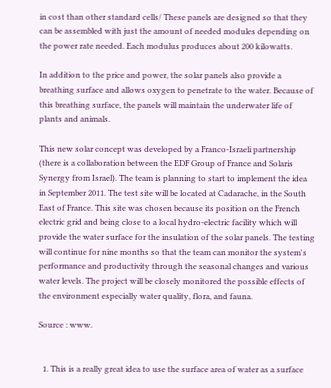in cost than other standard cells/ These panels are designed so that they can be assembled with just the amount of needed modules depending on the power rate needed. Each modulus produces about 200 kilowatts.

In addition to the price and power, the solar panels also provide a breathing surface and allows oxygen to penetrate to the water. Because of this breathing surface, the panels will maintain the underwater life of plants and animals.

This new solar concept was developed by a Franco-Israeli partnership (there is a collaboration between the EDF Group of France and Solaris Synergy from Israel). The team is planning to start to implement the idea in September 2011. The test site will be located at Cadarache, in the South East of France. This site was chosen because its position on the French electric grid and being close to a local hydro-electric facility which will provide the water surface for the insulation of the solar panels. The testing will continue for nine months so that the team can monitor the system's performance and productivity through the seasonal changes and various water levels. The project will be closely monitored the possible effects of the environment especially water quality, flora, and fauna.

Source : www.


  1. This is a really great idea to use the surface area of water as a surface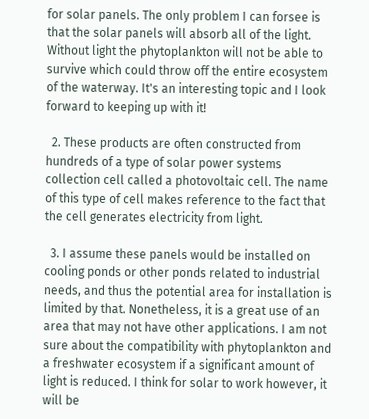for solar panels. The only problem I can forsee is that the solar panels will absorb all of the light. Without light the phytoplankton will not be able to survive which could throw off the entire ecosystem of the waterway. It's an interesting topic and I look forward to keeping up with it!

  2. These products are often constructed from hundreds of a type of solar power systems collection cell called a photovoltaic cell. The name of this type of cell makes reference to the fact that the cell generates electricity from light.

  3. I assume these panels would be installed on cooling ponds or other ponds related to industrial needs, and thus the potential area for installation is limited by that. Nonetheless, it is a great use of an area that may not have other applications. I am not sure about the compatibility with phytoplankton and a freshwater ecosystem if a significant amount of light is reduced. I think for solar to work however, it will be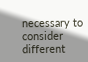necessary to consider different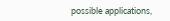possible applications,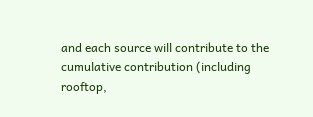and each source will contribute to the cumulative contribution (including rooftop,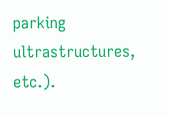parking ultrastructures, etc.).